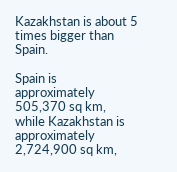Kazakhstan is about 5 times bigger than Spain.

Spain is approximately 505,370 sq km, while Kazakhstan is approximately 2,724,900 sq km,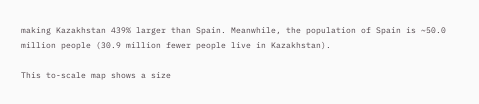making Kazakhstan 439% larger than Spain. Meanwhile, the population of Spain is ~50.0 million people (30.9 million fewer people live in Kazakhstan).

This to-scale map shows a size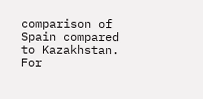comparison of Spain compared to Kazakhstan. For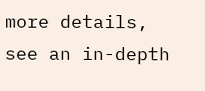more details, see an in-depth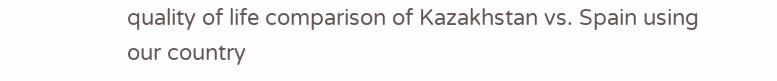quality of life comparison of Kazakhstan vs. Spain using our country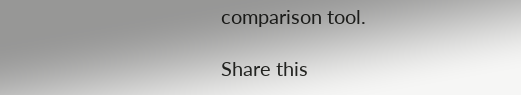comparison tool.

Share this